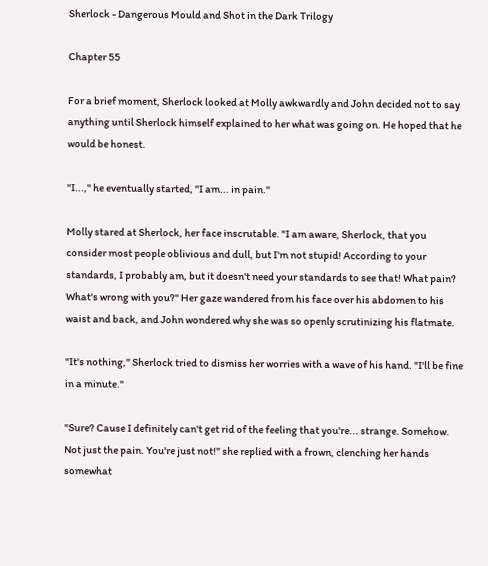Sherlock - Dangerous Mould and Shot in the Dark Trilogy

Chapter 55

For a brief moment, Sherlock looked at Molly awkwardly and John decided not to say anything until Sherlock himself explained to her what was going on. He hoped that he would be honest.

"I...," he eventually started, "I am... in pain."

Molly stared at Sherlock, her face inscrutable. "I am aware, Sherlock, that you consider most people oblivious and dull, but I'm not stupid! According to your standards, I probably am, but it doesn't need your standards to see that! What pain? What's wrong with you?" Her gaze wandered from his face over his abdomen to his waist and back, and John wondered why she was so openly scrutinizing his flatmate.

"It's nothing," Sherlock tried to dismiss her worries with a wave of his hand. "I'll be fine in a minute."

"Sure? Cause I definitely can't get rid of the feeling that you're... strange. Somehow. Not just the pain. You're just not!" she replied with a frown, clenching her hands somewhat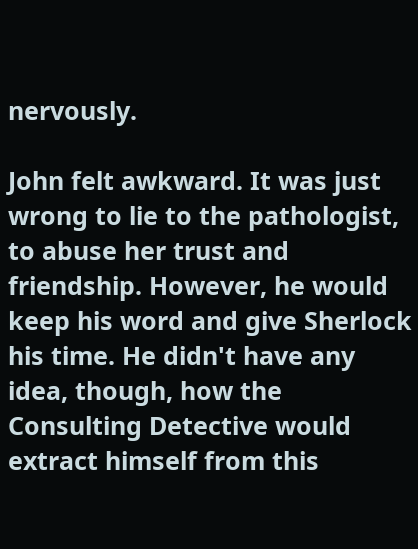nervously.

John felt awkward. It was just wrong to lie to the pathologist, to abuse her trust and friendship. However, he would keep his word and give Sherlock his time. He didn't have any idea, though, how the Consulting Detective would extract himself from this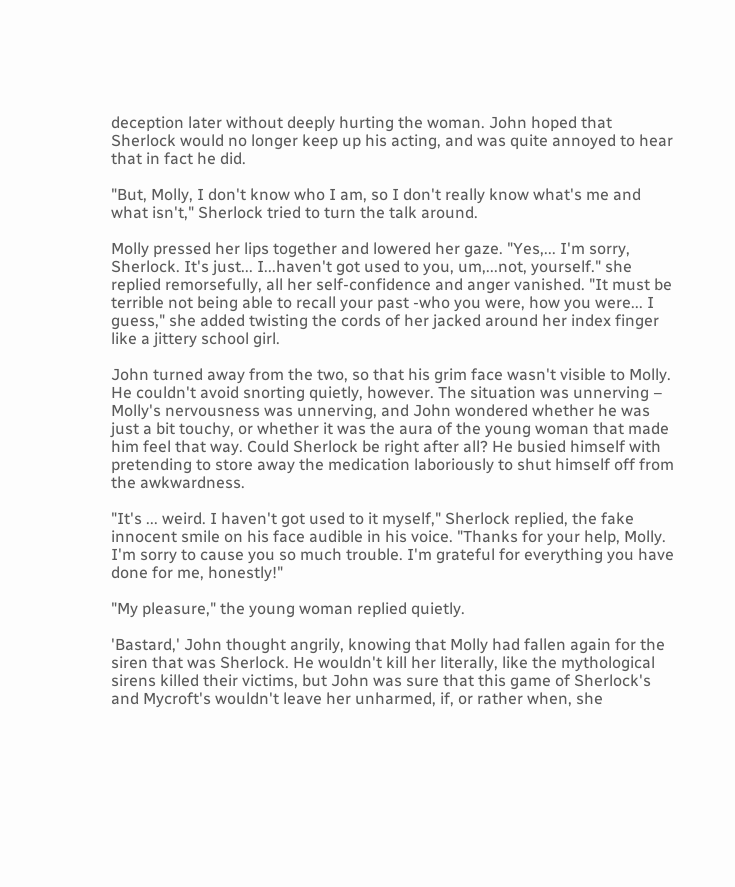deception later without deeply hurting the woman. John hoped that Sherlock would no longer keep up his acting, and was quite annoyed to hear that in fact he did.

"But, Molly, I don't know who I am, so I don't really know what's me and what isn't," Sherlock tried to turn the talk around.

Molly pressed her lips together and lowered her gaze. "Yes,... I'm sorry, Sherlock. It's just... I...haven't got used to you, um,...not, yourself." she replied remorsefully, all her self-confidence and anger vanished. "It must be terrible not being able to recall your past -who you were, how you were... I guess," she added twisting the cords of her jacked around her index finger like a jittery school girl.

John turned away from the two, so that his grim face wasn't visible to Molly. He couldn't avoid snorting quietly, however. The situation was unnerving – Molly's nervousness was unnerving, and John wondered whether he was just a bit touchy, or whether it was the aura of the young woman that made him feel that way. Could Sherlock be right after all? He busied himself with pretending to store away the medication laboriously to shut himself off from the awkwardness.

"It's ... weird. I haven't got used to it myself," Sherlock replied, the fake innocent smile on his face audible in his voice. "Thanks for your help, Molly. I'm sorry to cause you so much trouble. I'm grateful for everything you have done for me, honestly!"

"My pleasure," the young woman replied quietly.

'Bastard,' John thought angrily, knowing that Molly had fallen again for the siren that was Sherlock. He wouldn't kill her literally, like the mythological sirens killed their victims, but John was sure that this game of Sherlock's and Mycroft's wouldn't leave her unharmed, if, or rather when, she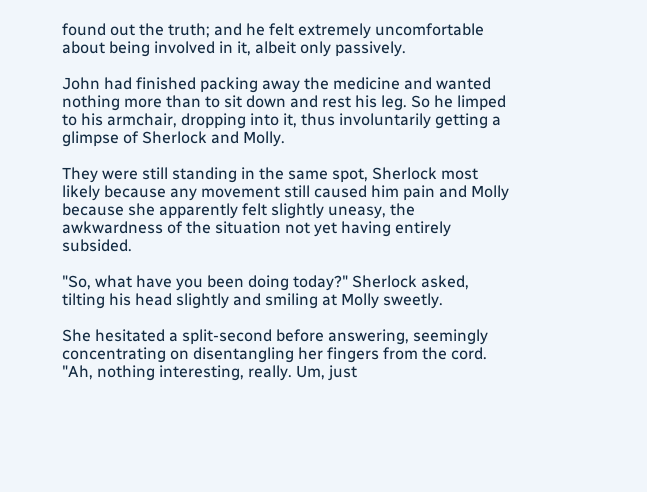found out the truth; and he felt extremely uncomfortable about being involved in it, albeit only passively.

John had finished packing away the medicine and wanted nothing more than to sit down and rest his leg. So he limped to his armchair, dropping into it, thus involuntarily getting a glimpse of Sherlock and Molly.

They were still standing in the same spot, Sherlock most likely because any movement still caused him pain and Molly because she apparently felt slightly uneasy, the awkwardness of the situation not yet having entirely subsided.

"So, what have you been doing today?" Sherlock asked, tilting his head slightly and smiling at Molly sweetly.

She hesitated a split-second before answering, seemingly concentrating on disentangling her fingers from the cord. "Ah, nothing interesting, really. Um, just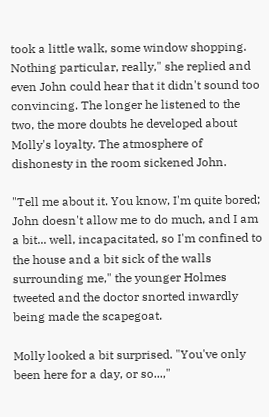took a little walk, some window shopping. Nothing particular, really," she replied and even John could hear that it didn't sound too convincing. The longer he listened to the two, the more doubts he developed about Molly's loyalty. The atmosphere of dishonesty in the room sickened John.

"Tell me about it. You know, I'm quite bored; John doesn't allow me to do much, and I am a bit... well, incapacitated, so I'm confined to the house and a bit sick of the walls surrounding me," the younger Holmes tweeted and the doctor snorted inwardly being made the scapegoat.

Molly looked a bit surprised. "You've only been here for a day, or so...,"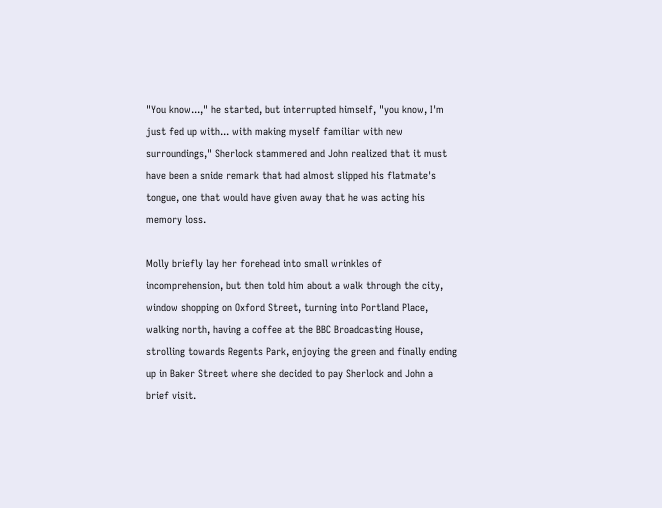"You know...," he started, but interrupted himself, "you know, I'm just fed up with... with making myself familiar with new surroundings," Sherlock stammered and John realized that it must have been a snide remark that had almost slipped his flatmate's tongue, one that would have given away that he was acting his memory loss.

Molly briefly lay her forehead into small wrinkles of incomprehension, but then told him about a walk through the city, window shopping on Oxford Street, turning into Portland Place, walking north, having a coffee at the BBC Broadcasting House, strolling towards Regents Park, enjoying the green and finally ending up in Baker Street where she decided to pay Sherlock and John a brief visit.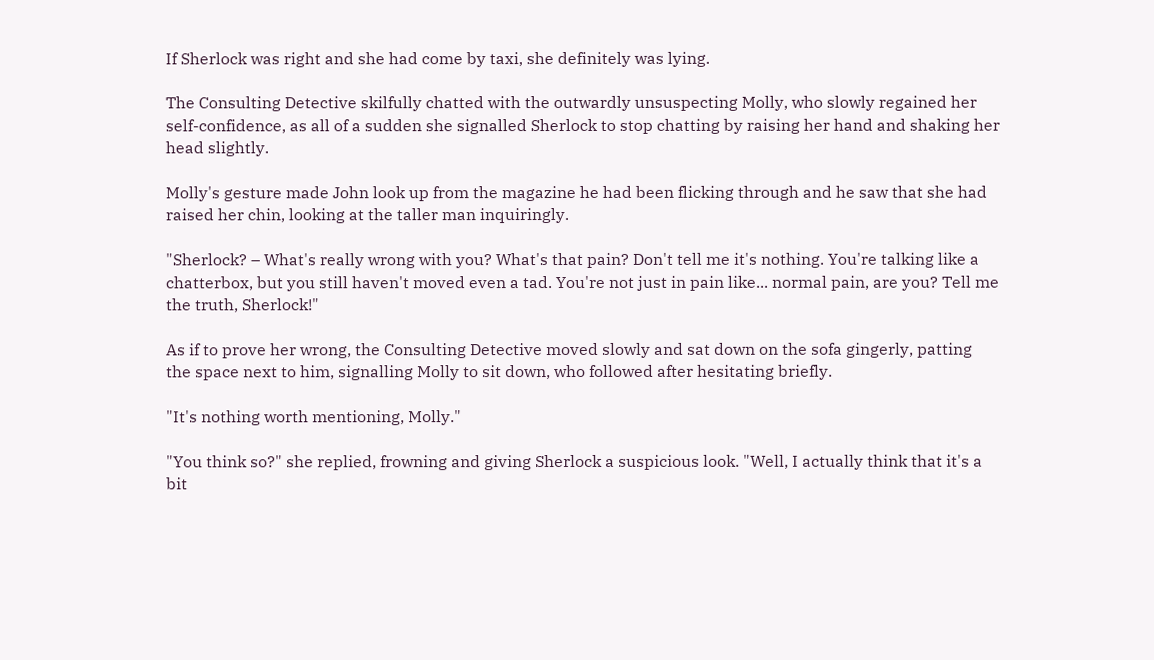If Sherlock was right and she had come by taxi, she definitely was lying.

The Consulting Detective skilfully chatted with the outwardly unsuspecting Molly, who slowly regained her self-confidence, as all of a sudden she signalled Sherlock to stop chatting by raising her hand and shaking her head slightly.

Molly's gesture made John look up from the magazine he had been flicking through and he saw that she had raised her chin, looking at the taller man inquiringly.

"Sherlock? – What's really wrong with you? What's that pain? Don't tell me it's nothing. You're talking like a chatterbox, but you still haven't moved even a tad. You're not just in pain like... normal pain, are you? Tell me the truth, Sherlock!"

As if to prove her wrong, the Consulting Detective moved slowly and sat down on the sofa gingerly, patting the space next to him, signalling Molly to sit down, who followed after hesitating briefly.

"It's nothing worth mentioning, Molly."

"You think so?" she replied, frowning and giving Sherlock a suspicious look. "Well, I actually think that it's a bit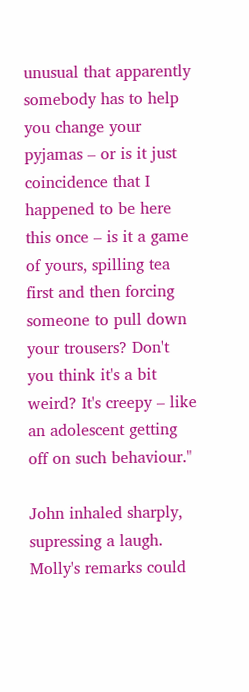unusual that apparently somebody has to help you change your pyjamas – or is it just coincidence that I happened to be here this once – is it a game of yours, spilling tea first and then forcing someone to pull down your trousers? Don't you think it's a bit weird? It's creepy – like an adolescent getting off on such behaviour."

John inhaled sharply, supressing a laugh. Molly's remarks could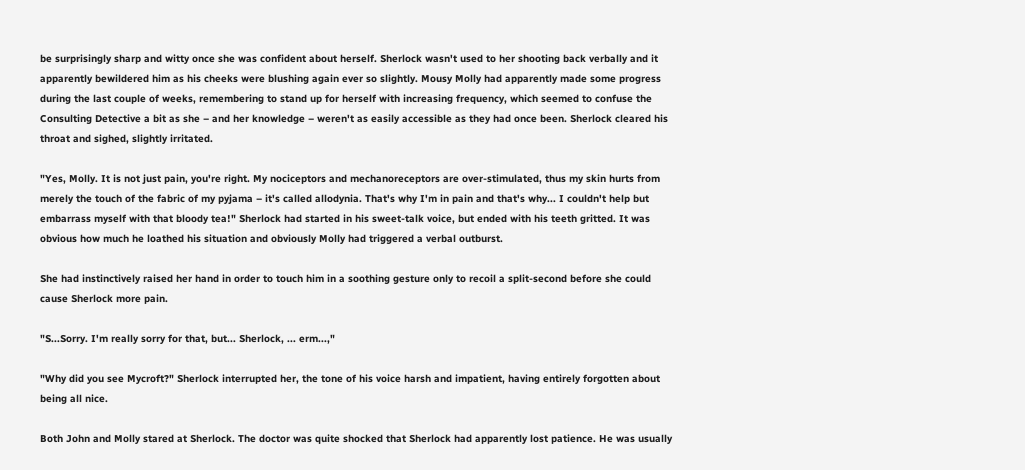be surprisingly sharp and witty once she was confident about herself. Sherlock wasn't used to her shooting back verbally and it apparently bewildered him as his cheeks were blushing again ever so slightly. Mousy Molly had apparently made some progress during the last couple of weeks, remembering to stand up for herself with increasing frequency, which seemed to confuse the Consulting Detective a bit as she – and her knowledge – weren't as easily accessible as they had once been. Sherlock cleared his throat and sighed, slightly irritated.

"Yes, Molly. It is not just pain, you're right. My nociceptors and mechanoreceptors are over-stimulated, thus my skin hurts from merely the touch of the fabric of my pyjama – it's called allodynia. That's why I'm in pain and that's why... I couldn't help but embarrass myself with that bloody tea!" Sherlock had started in his sweet-talk voice, but ended with his teeth gritted. It was obvious how much he loathed his situation and obviously Molly had triggered a verbal outburst.

She had instinctively raised her hand in order to touch him in a soothing gesture only to recoil a split-second before she could cause Sherlock more pain.

"S...Sorry. I'm really sorry for that, but... Sherlock, ... erm...,"

"Why did you see Mycroft?" Sherlock interrupted her, the tone of his voice harsh and impatient, having entirely forgotten about being all nice.

Both John and Molly stared at Sherlock. The doctor was quite shocked that Sherlock had apparently lost patience. He was usually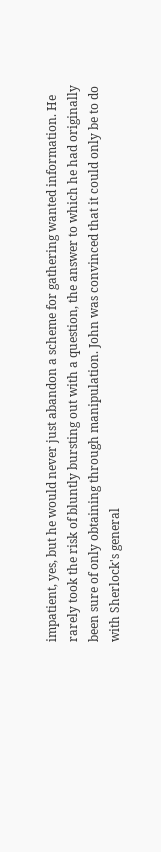impatient, yes, but he would never just abandon a scheme for gathering wanted information. He rarely took the risk of bluntly bursting out with a question, the answer to which he had originally been sure of only obtaining through manipulation. John was convinced that it could only be to do with Sherlock's general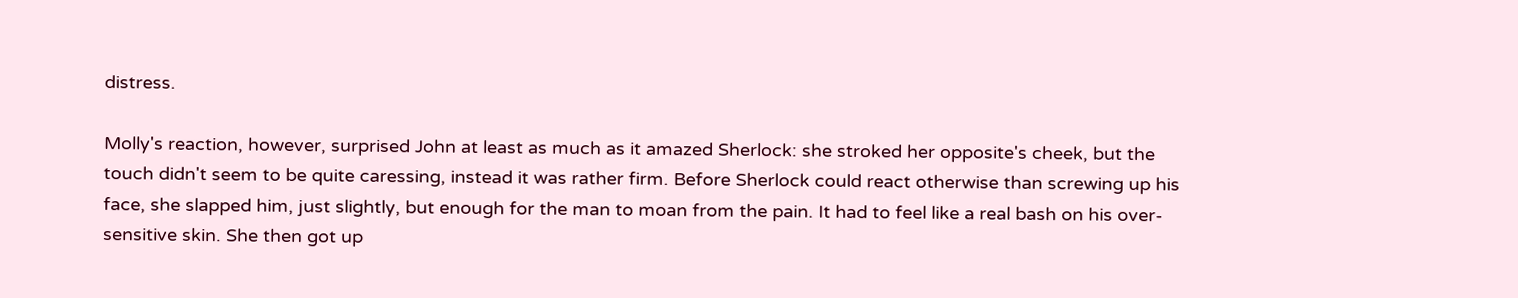distress.

Molly's reaction, however, surprised John at least as much as it amazed Sherlock: she stroked her opposite's cheek, but the touch didn't seem to be quite caressing, instead it was rather firm. Before Sherlock could react otherwise than screwing up his face, she slapped him, just slightly, but enough for the man to moan from the pain. It had to feel like a real bash on his over-sensitive skin. She then got up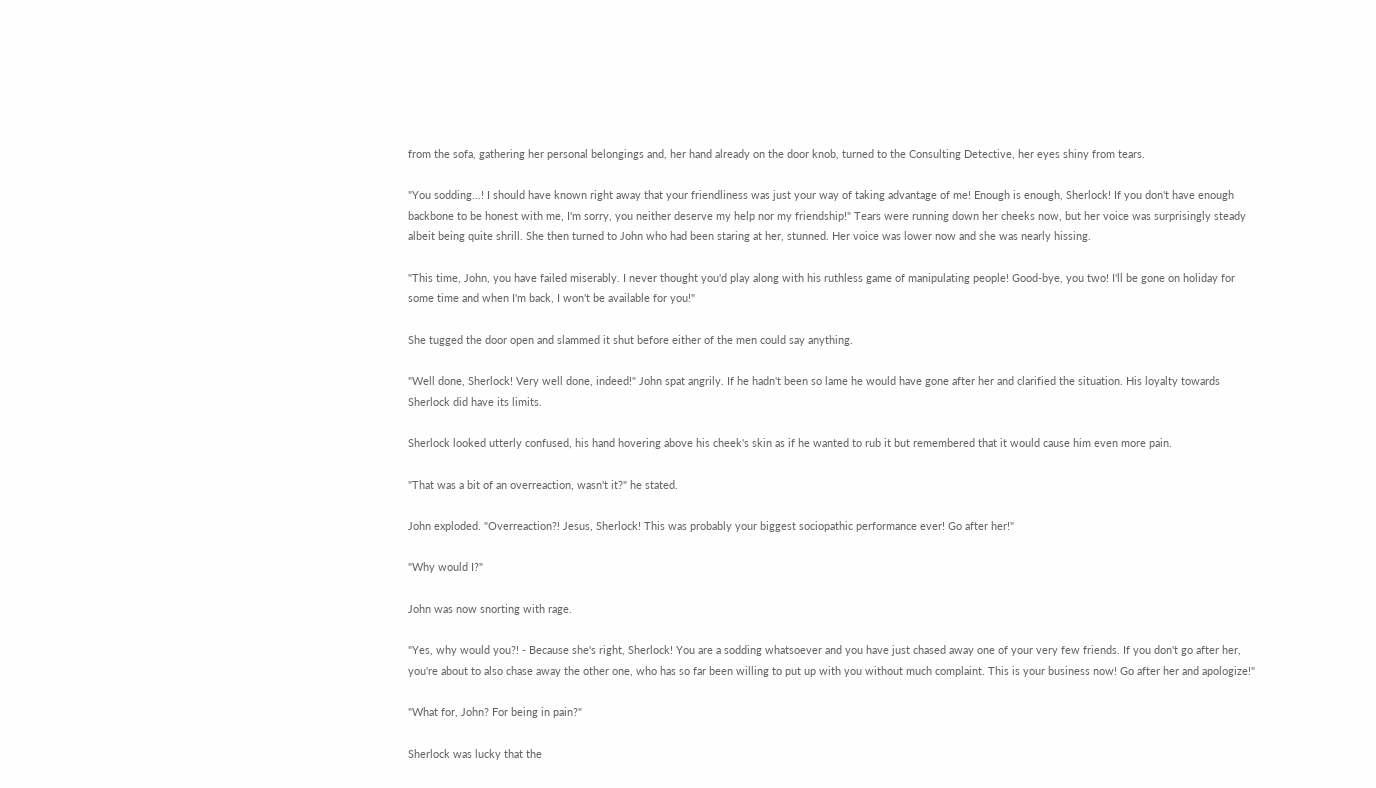from the sofa, gathering her personal belongings and, her hand already on the door knob, turned to the Consulting Detective, her eyes shiny from tears.

"You sodding...! I should have known right away that your friendliness was just your way of taking advantage of me! Enough is enough, Sherlock! If you don't have enough backbone to be honest with me, I'm sorry, you neither deserve my help nor my friendship!" Tears were running down her cheeks now, but her voice was surprisingly steady albeit being quite shrill. She then turned to John who had been staring at her, stunned. Her voice was lower now and she was nearly hissing.

"This time, John, you have failed miserably. I never thought you'd play along with his ruthless game of manipulating people! Good-bye, you two! I'll be gone on holiday for some time and when I'm back, I won't be available for you!"

She tugged the door open and slammed it shut before either of the men could say anything.

"Well done, Sherlock! Very well done, indeed!" John spat angrily. If he hadn't been so lame he would have gone after her and clarified the situation. His loyalty towards Sherlock did have its limits.

Sherlock looked utterly confused, his hand hovering above his cheek's skin as if he wanted to rub it but remembered that it would cause him even more pain.

"That was a bit of an overreaction, wasn't it?" he stated.

John exploded. "Overreaction?! Jesus, Sherlock! This was probably your biggest sociopathic performance ever! Go after her!"

"Why would I?"

John was now snorting with rage.

"Yes, why would you?! - Because she's right, Sherlock! You are a sodding whatsoever and you have just chased away one of your very few friends. If you don't go after her, you're about to also chase away the other one, who has so far been willing to put up with you without much complaint. This is your business now! Go after her and apologize!"

"What for, John? For being in pain?"

Sherlock was lucky that the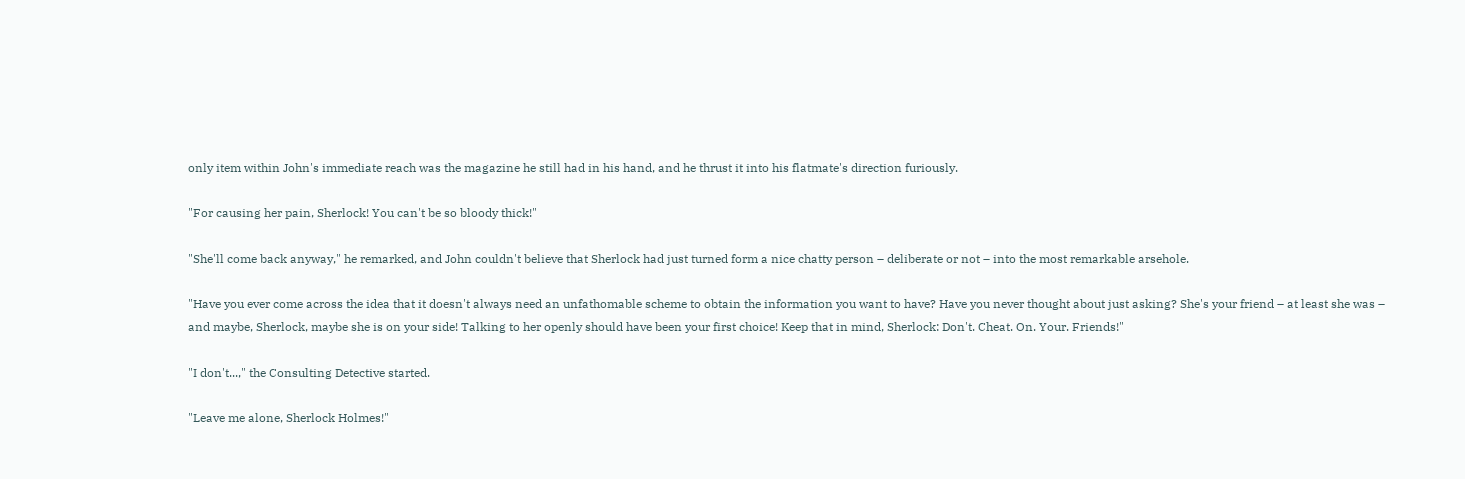only item within John's immediate reach was the magazine he still had in his hand, and he thrust it into his flatmate's direction furiously.

"For causing her pain, Sherlock! You can't be so bloody thick!"

"She'll come back anyway," he remarked, and John couldn't believe that Sherlock had just turned form a nice chatty person – deliberate or not – into the most remarkable arsehole.

"Have you ever come across the idea that it doesn't always need an unfathomable scheme to obtain the information you want to have? Have you never thought about just asking? She's your friend – at least she was – and maybe, Sherlock, maybe she is on your side! Talking to her openly should have been your first choice! Keep that in mind, Sherlock: Don't. Cheat. On. Your. Friends!"

"I don't...," the Consulting Detective started.

"Leave me alone, Sherlock Holmes!"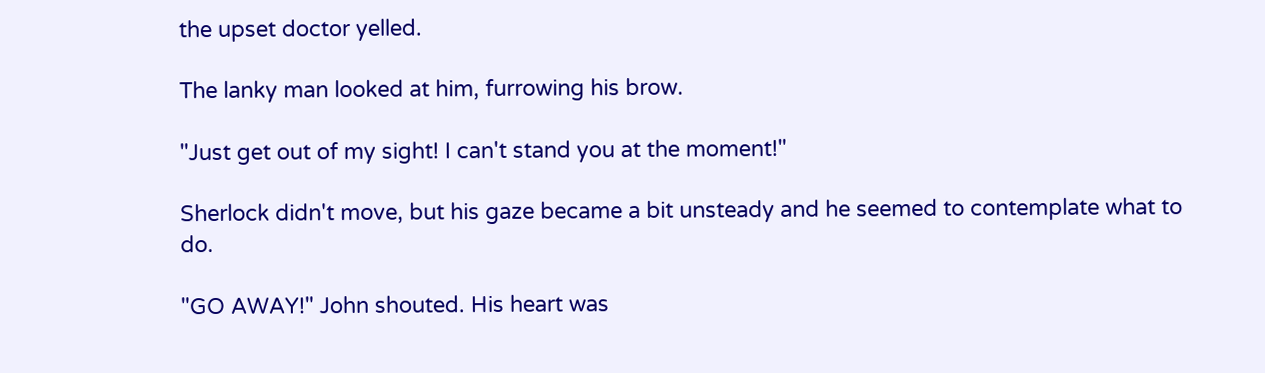the upset doctor yelled.

The lanky man looked at him, furrowing his brow.

"Just get out of my sight! I can't stand you at the moment!"

Sherlock didn't move, but his gaze became a bit unsteady and he seemed to contemplate what to do.

"GO AWAY!" John shouted. His heart was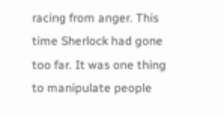racing from anger. This time Sherlock had gone too far. It was one thing to manipulate people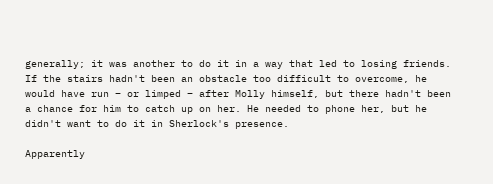generally; it was another to do it in a way that led to losing friends. If the stairs hadn't been an obstacle too difficult to overcome, he would have run – or limped – after Molly himself, but there hadn't been a chance for him to catch up on her. He needed to phone her, but he didn't want to do it in Sherlock's presence.

Apparently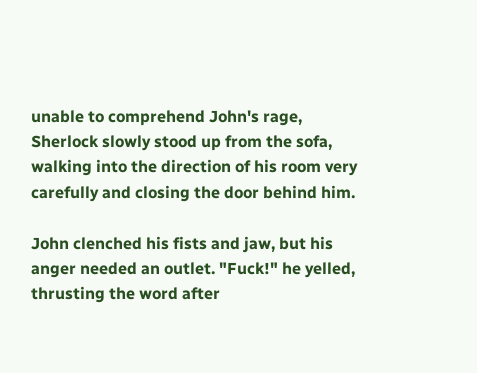unable to comprehend John's rage, Sherlock slowly stood up from the sofa, walking into the direction of his room very carefully and closing the door behind him.

John clenched his fists and jaw, but his anger needed an outlet. "Fuck!" he yelled, thrusting the word after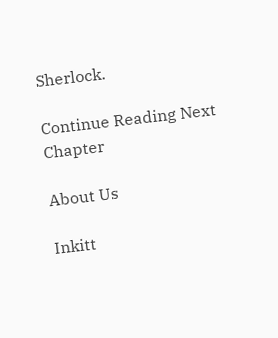Sherlock.

Continue Reading Next Chapter

About Us

Inkitt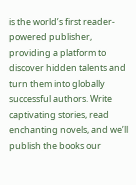is the world’s first reader-powered publisher, providing a platform to discover hidden talents and turn them into globally successful authors. Write captivating stories, read enchanting novels, and we’ll publish the books our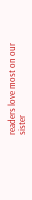readers love most on our sister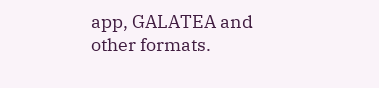app, GALATEA and other formats.